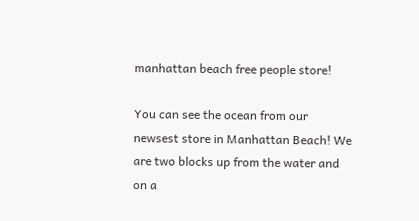manhattan beach free people store!

You can see the ocean from our newsest store in Manhattan Beach! We are two blocks up from the water and on a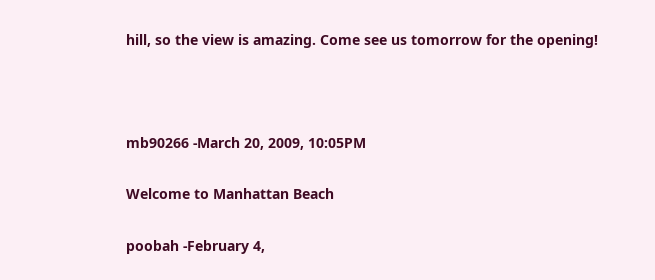hill, so the view is amazing. Come see us tomorrow for the opening!



mb90266 -March 20, 2009, 10:05PM

Welcome to Manhattan Beach

poobah -February 4,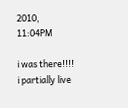2010, 11:04PM

i was there!!!! i partially live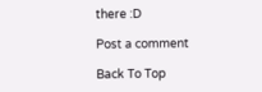there :D

Post a comment

Back To Top